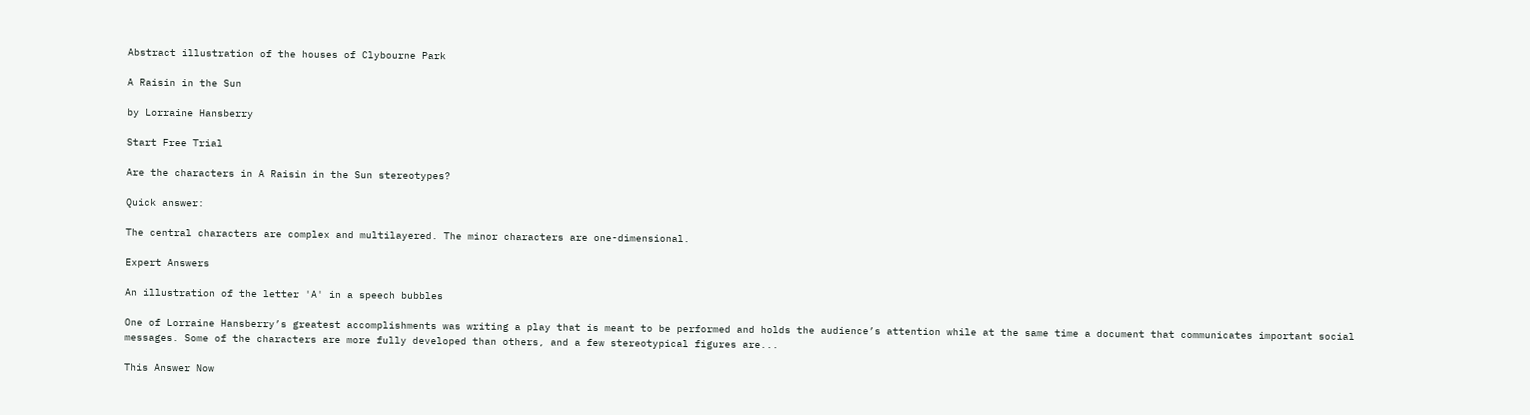Abstract illustration of the houses of Clybourne Park

A Raisin in the Sun

by Lorraine Hansberry

Start Free Trial

Are the characters in A Raisin in the Sun stereotypes?

Quick answer:

The central characters are complex and multilayered. The minor characters are one-dimensional.

Expert Answers

An illustration of the letter 'A' in a speech bubbles

One of Lorraine Hansberry’s greatest accomplishments was writing a play that is meant to be performed and holds the audience’s attention while at the same time a document that communicates important social messages. Some of the characters are more fully developed than others, and a few stereotypical figures are...

This Answer Now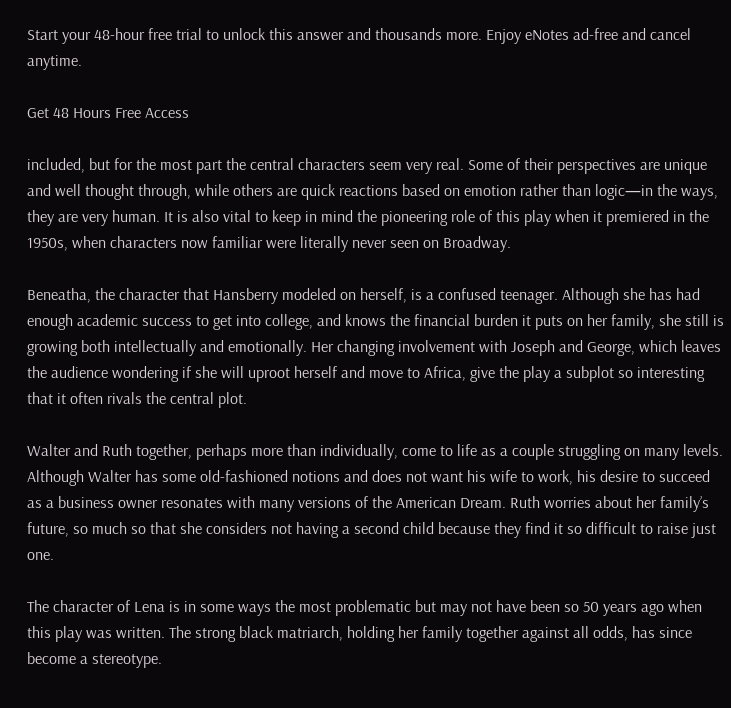Start your 48-hour free trial to unlock this answer and thousands more. Enjoy eNotes ad-free and cancel anytime.

Get 48 Hours Free Access

included, but for the most part the central characters seem very real. Some of their perspectives are unique and well thought through, while others are quick reactions based on emotion rather than logic—in the ways, they are very human. It is also vital to keep in mind the pioneering role of this play when it premiered in the 1950s, when characters now familiar were literally never seen on Broadway.

Beneatha, the character that Hansberry modeled on herself, is a confused teenager. Although she has had enough academic success to get into college, and knows the financial burden it puts on her family, she still is growing both intellectually and emotionally. Her changing involvement with Joseph and George, which leaves the audience wondering if she will uproot herself and move to Africa, give the play a subplot so interesting that it often rivals the central plot.

Walter and Ruth together, perhaps more than individually, come to life as a couple struggling on many levels. Although Walter has some old-fashioned notions and does not want his wife to work, his desire to succeed as a business owner resonates with many versions of the American Dream. Ruth worries about her family’s future, so much so that she considers not having a second child because they find it so difficult to raise just one.

The character of Lena is in some ways the most problematic but may not have been so 50 years ago when this play was written. The strong black matriarch, holding her family together against all odds, has since become a stereotype.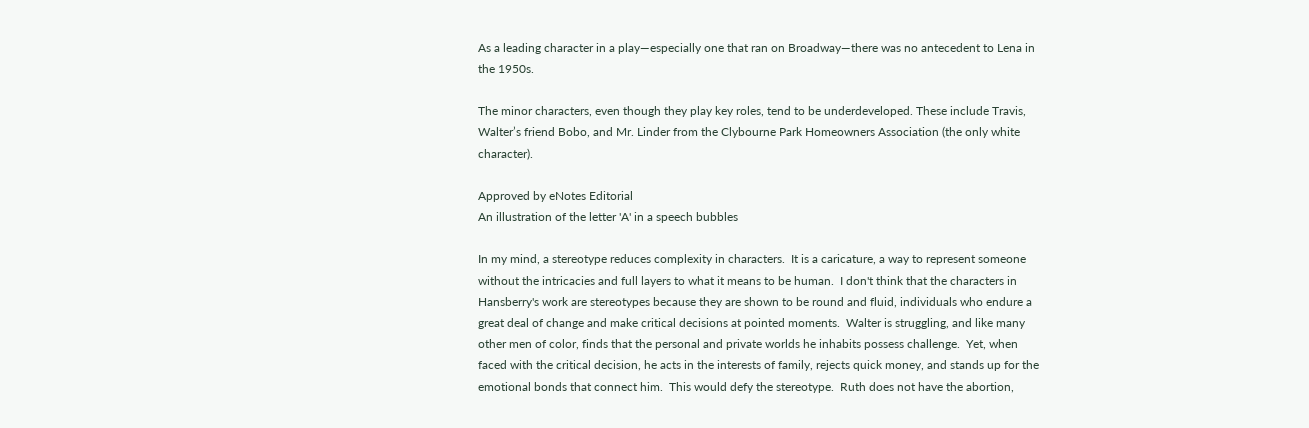As a leading character in a play—especially one that ran on Broadway—there was no antecedent to Lena in the 1950s.

The minor characters, even though they play key roles, tend to be underdeveloped. These include Travis, Walter’s friend Bobo, and Mr. Linder from the Clybourne Park Homeowners Association (the only white character).

Approved by eNotes Editorial
An illustration of the letter 'A' in a speech bubbles

In my mind, a stereotype reduces complexity in characters.  It is a caricature, a way to represent someone without the intricacies and full layers to what it means to be human.  I don't think that the characters in Hansberry's work are stereotypes because they are shown to be round and fluid, individuals who endure a great deal of change and make critical decisions at pointed moments.  Walter is struggling, and like many other men of color, finds that the personal and private worlds he inhabits possess challenge.  Yet, when faced with the critical decision, he acts in the interests of family, rejects quick money, and stands up for the emotional bonds that connect him.  This would defy the stereotype.  Ruth does not have the abortion,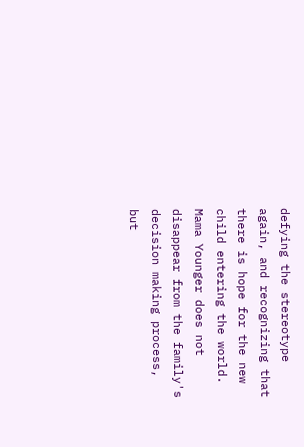defying the stereotype again, and recognizing that there is hope for the new child entering the world.  Mama Younger does not disappear from the family's decision making process, but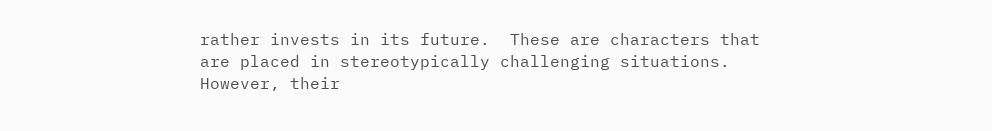rather invests in its future.  These are characters that are placed in stereotypically challenging situations.  However, their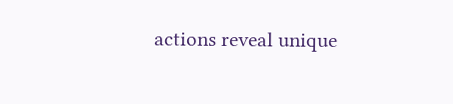actions reveal unique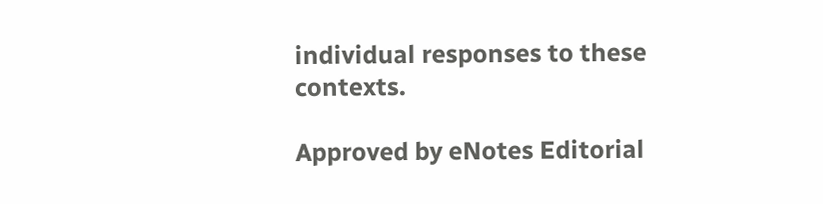individual responses to these contexts.

Approved by eNotes Editorial